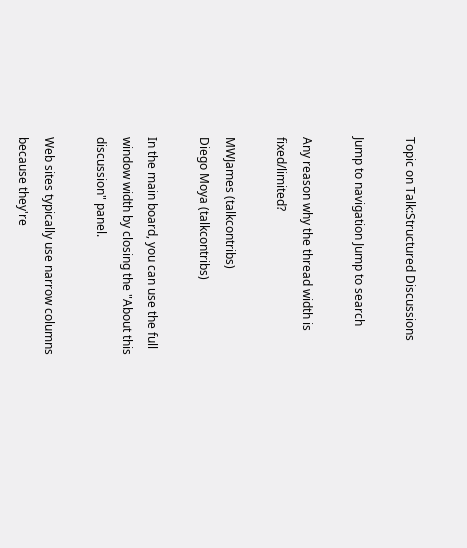Topic on Talk:Structured Discussions

Jump to navigation Jump to search

Any reason why the thread width is fixed/limited?

MWJames (talkcontribs)
Diego Moya (talkcontribs)

In the main board, you can use the full window width by closing the "About this discussion" panel.

Web sites typically use narrow columns because they're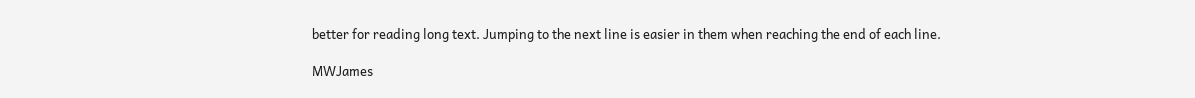better for reading long text. Jumping to the next line is easier in them when reaching the end of each line.

MWJames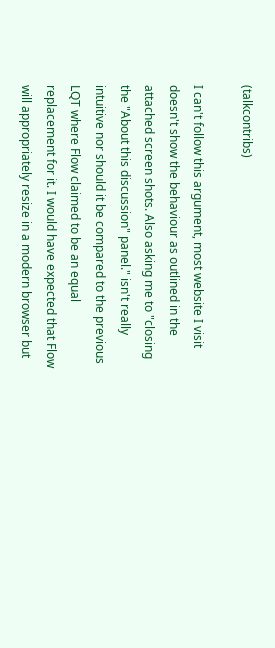(talkcontribs)

I can't follow this argument, most website I visit doesn't show the behaviour as outlined in the attached screen shots. Also asking me to "closing the "About this discussion" panel." isn't really intuitive nor should it be compared to the previous LQT where Flow claimed to be an equal replacement for it. I would have expected that Flow will appropriately resize in a modern browser but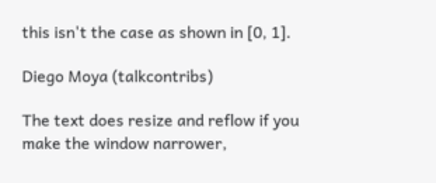this isn't the case as shown in [0, 1].

Diego Moya (talkcontribs)

The text does resize and reflow if you make the window narrower,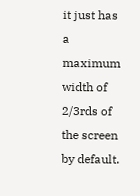it just has a maximum width of 2/3rds of the screen by default.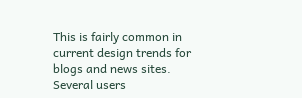This is fairly common in current design trends for blogs and news sites. Several users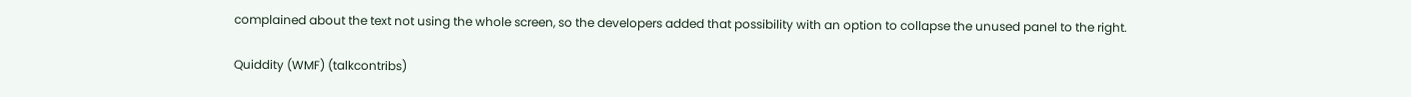complained about the text not using the whole screen, so the developers added that possibility with an option to collapse the unused panel to the right.

Quiddity (WMF) (talkcontribs)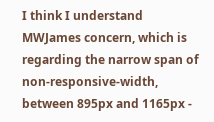I think I understand MWJames concern, which is regarding the narrow span of non-responsive-width, between 895px and 1165px -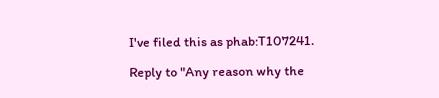I've filed this as phab:T107241.

Reply to "Any reason why the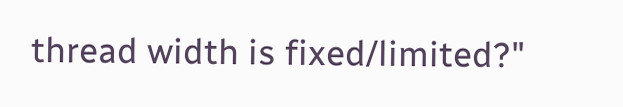thread width is fixed/limited?"